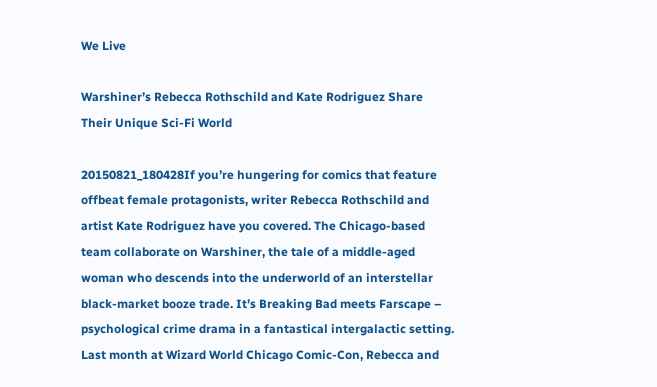We Live

Warshiner’s Rebecca Rothschild and Kate Rodriguez Share Their Unique Sci-Fi World

20150821_180428If you’re hungering for comics that feature offbeat female protagonists, writer Rebecca Rothschild and artist Kate Rodriguez have you covered. The Chicago-based team collaborate on Warshiner, the tale of a middle-aged woman who descends into the underworld of an interstellar black-market booze trade. It’s Breaking Bad meets Farscape – psychological crime drama in a fantastical intergalactic setting. Last month at Wizard World Chicago Comic-Con, Rebecca and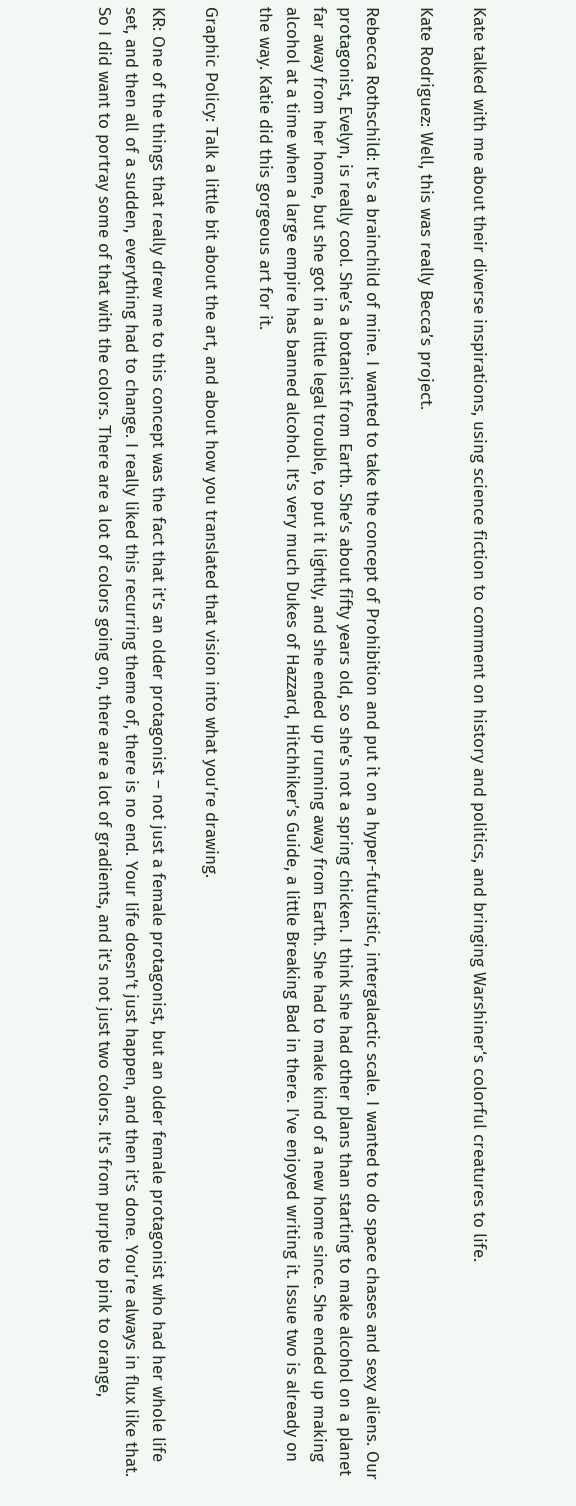Kate talked with me about their diverse inspirations, using science fiction to comment on history and politics, and bringing Warshiner‘s colorful creatures to life.

Kate Rodriguez: Well, this was really Becca’s project.

Rebecca Rothschild: It’s a brainchild of mine. I wanted to take the concept of Prohibition and put it on a hyper-futuristic, intergalactic scale. I wanted to do space chases and sexy aliens. Our protagonist, Evelyn, is really cool. She’s a botanist from Earth. She’s about fifty years old, so she’s not a spring chicken. I think she had other plans than starting to make alcohol on a planet far away from her home, but she got in a little legal trouble, to put it lightly, and she ended up running away from Earth. She had to make kind of a new home since. She ended up making alcohol at a time when a large empire has banned alcohol. It’s very much Dukes of Hazzard, Hitchhiker’s Guide, a little Breaking Bad in there. I’ve enjoyed writing it. Issue two is already on the way. Katie did this gorgeous art for it.

Graphic Policy: Talk a little bit about the art, and about how you translated that vision into what you’re drawing.

KR: One of the things that really drew me to this concept was the fact that it’s an older protagonist – not just a female protagonist, but an older female protagonist who had her whole life set, and then all of a sudden, everything had to change. I really liked this recurring theme of, there is no end. Your life doesn’t just happen, and then it’s done. You’re always in flux like that. So I did want to portray some of that with the colors. There are a lot of colors going on, there are a lot of gradients, and it’s not just two colors. It’s from purple to pink to orange,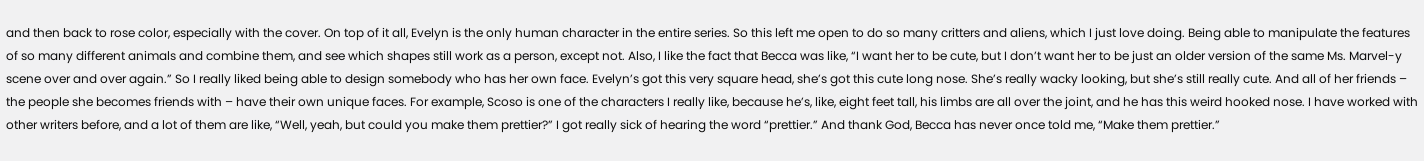and then back to rose color, especially with the cover. On top of it all, Evelyn is the only human character in the entire series. So this left me open to do so many critters and aliens, which I just love doing. Being able to manipulate the features of so many different animals and combine them, and see which shapes still work as a person, except not. Also, I like the fact that Becca was like, “I want her to be cute, but I don’t want her to be just an older version of the same Ms. Marvel-y scene over and over again.” So I really liked being able to design somebody who has her own face. Evelyn’s got this very square head, she’s got this cute long nose. She’s really wacky looking, but she’s still really cute. And all of her friends – the people she becomes friends with – have their own unique faces. For example, Scoso is one of the characters I really like, because he’s, like, eight feet tall, his limbs are all over the joint, and he has this weird hooked nose. I have worked with other writers before, and a lot of them are like, “Well, yeah, but could you make them prettier?” I got really sick of hearing the word “prettier.” And thank God, Becca has never once told me, “Make them prettier.”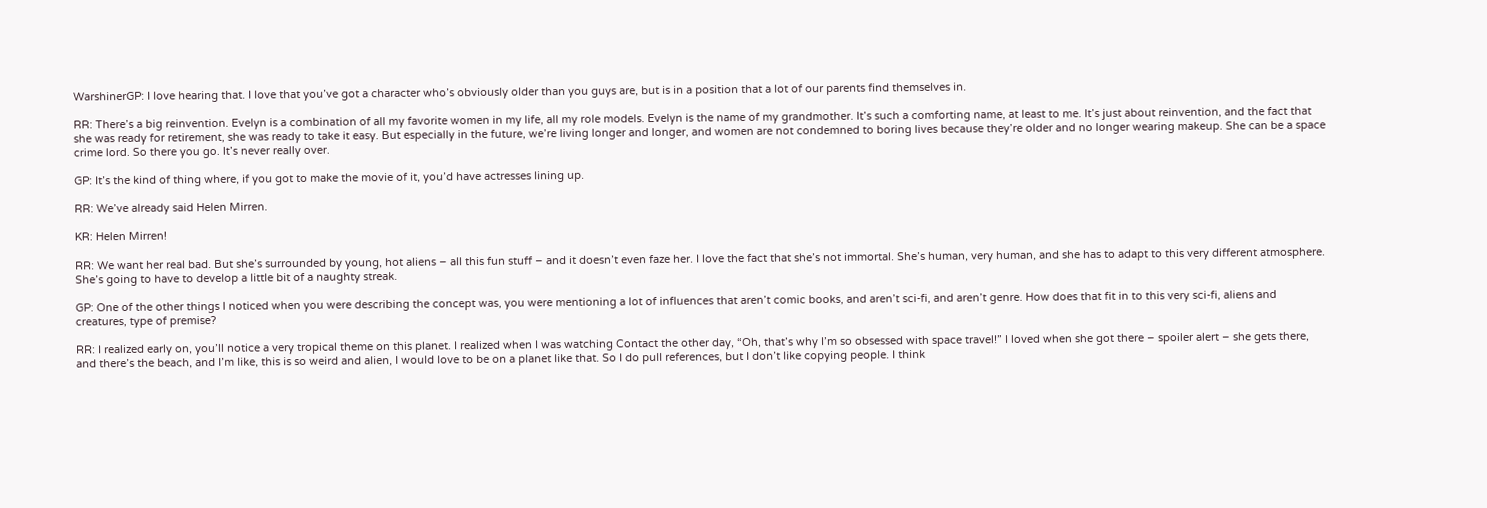WarshinerGP: I love hearing that. I love that you’ve got a character who’s obviously older than you guys are, but is in a position that a lot of our parents find themselves in.

RR: There’s a big reinvention. Evelyn is a combination of all my favorite women in my life, all my role models. Evelyn is the name of my grandmother. It’s such a comforting name, at least to me. It’s just about reinvention, and the fact that she was ready for retirement, she was ready to take it easy. But especially in the future, we’re living longer and longer, and women are not condemned to boring lives because they’re older and no longer wearing makeup. She can be a space crime lord. So there you go. It’s never really over.

GP: It’s the kind of thing where, if you got to make the movie of it, you’d have actresses lining up.

RR: We’ve already said Helen Mirren.

KR: Helen Mirren!

RR: We want her real bad. But she’s surrounded by young, hot aliens – all this fun stuff – and it doesn’t even faze her. I love the fact that she’s not immortal. She’s human, very human, and she has to adapt to this very different atmosphere. She’s going to have to develop a little bit of a naughty streak.

GP: One of the other things I noticed when you were describing the concept was, you were mentioning a lot of influences that aren’t comic books, and aren’t sci-fi, and aren’t genre. How does that fit in to this very sci-fi, aliens and creatures, type of premise?

RR: I realized early on, you’ll notice a very tropical theme on this planet. I realized when I was watching Contact the other day, “Oh, that’s why I’m so obsessed with space travel!” I loved when she got there – spoiler alert – she gets there, and there’s the beach, and I’m like, this is so weird and alien, I would love to be on a planet like that. So I do pull references, but I don’t like copying people. I think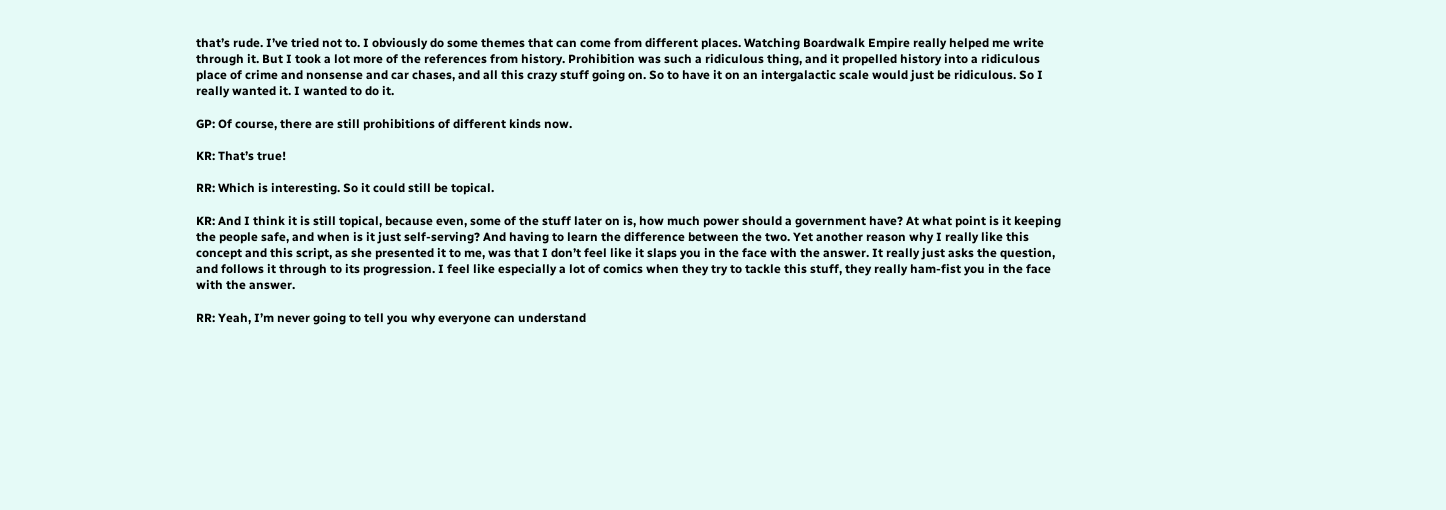that’s rude. I’ve tried not to. I obviously do some themes that can come from different places. Watching Boardwalk Empire really helped me write through it. But I took a lot more of the references from history. Prohibition was such a ridiculous thing, and it propelled history into a ridiculous place of crime and nonsense and car chases, and all this crazy stuff going on. So to have it on an intergalactic scale would just be ridiculous. So I really wanted it. I wanted to do it.

GP: Of course, there are still prohibitions of different kinds now.

KR: That’s true!

RR: Which is interesting. So it could still be topical.

KR: And I think it is still topical, because even, some of the stuff later on is, how much power should a government have? At what point is it keeping the people safe, and when is it just self-serving? And having to learn the difference between the two. Yet another reason why I really like this concept and this script, as she presented it to me, was that I don’t feel like it slaps you in the face with the answer. It really just asks the question, and follows it through to its progression. I feel like especially a lot of comics when they try to tackle this stuff, they really ham-fist you in the face with the answer.

RR: Yeah, I’m never going to tell you why everyone can understand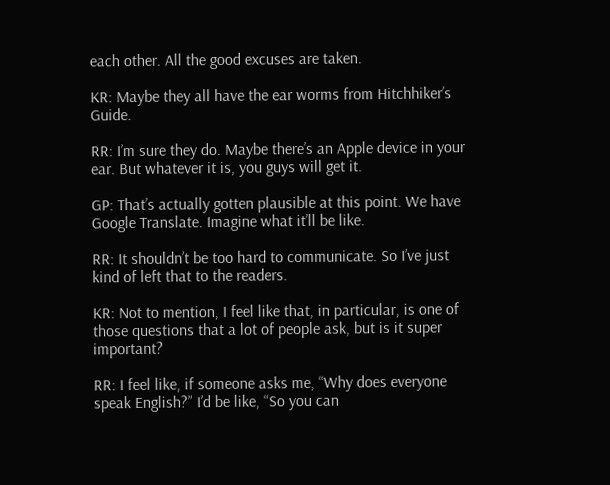each other. All the good excuses are taken.

KR: Maybe they all have the ear worms from Hitchhiker’s Guide.

RR: I’m sure they do. Maybe there’s an Apple device in your ear. But whatever it is, you guys will get it.

GP: That’s actually gotten plausible at this point. We have Google Translate. Imagine what it’ll be like.

RR: It shouldn’t be too hard to communicate. So I’ve just kind of left that to the readers.

KR: Not to mention, I feel like that, in particular, is one of those questions that a lot of people ask, but is it super important?

RR: I feel like, if someone asks me, “Why does everyone speak English?” I’d be like, “So you can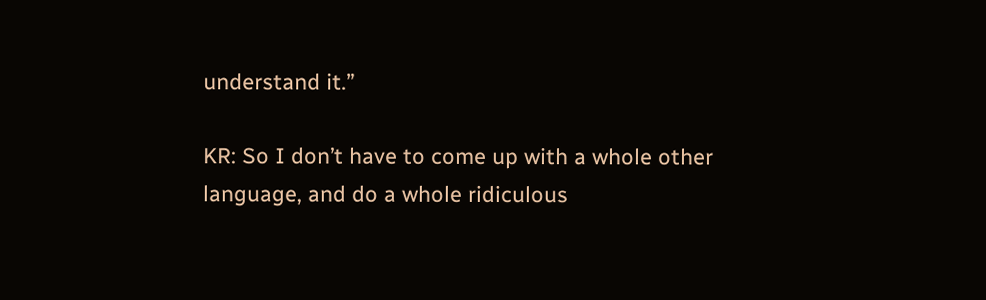understand it.”

KR: So I don’t have to come up with a whole other language, and do a whole ridiculous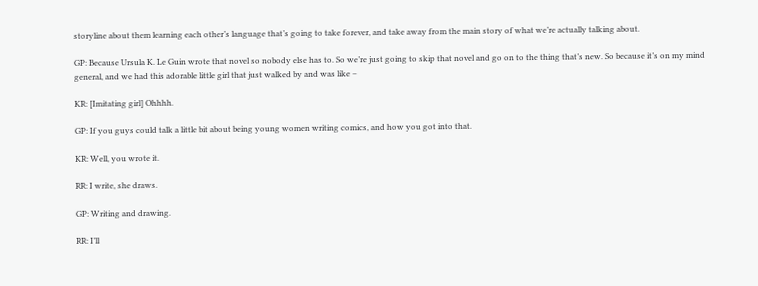storyline about them learning each other’s language that’s going to take forever, and take away from the main story of what we’re actually talking about.

GP: Because Ursula K. Le Guin wrote that novel so nobody else has to. So we’re just going to skip that novel and go on to the thing that’s new. So because it’s on my mind general, and we had this adorable little girl that just walked by and was like –

KR: [Imitating girl] Ohhhh.

GP: If you guys could talk a little bit about being young women writing comics, and how you got into that.

KR: Well, you wrote it.

RR: I write, she draws.

GP: Writing and drawing.

RR: I’ll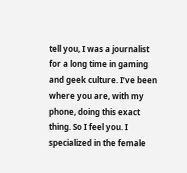tell you, I was a journalist for a long time in gaming and geek culture. I’ve been where you are, with my phone, doing this exact thing. So I feel you. I specialized in the female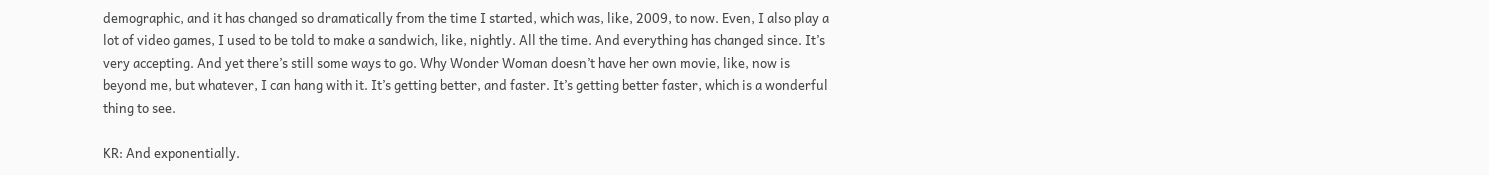demographic, and it has changed so dramatically from the time I started, which was, like, 2009, to now. Even, I also play a lot of video games, I used to be told to make a sandwich, like, nightly. All the time. And everything has changed since. It’s very accepting. And yet there’s still some ways to go. Why Wonder Woman doesn’t have her own movie, like, now is beyond me, but whatever, I can hang with it. It’s getting better, and faster. It’s getting better faster, which is a wonderful thing to see.

KR: And exponentially.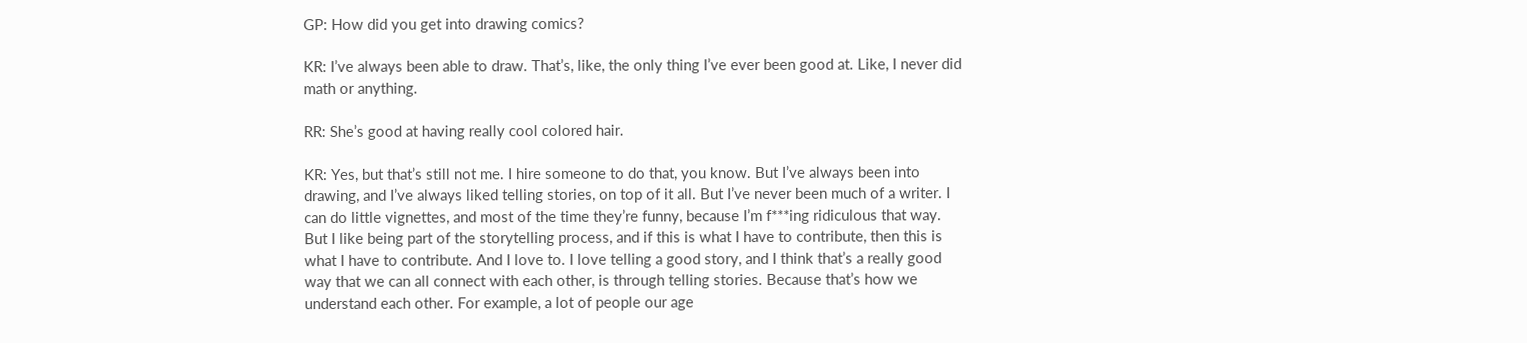GP: How did you get into drawing comics?

KR: I’ve always been able to draw. That’s, like, the only thing I’ve ever been good at. Like, I never did math or anything.

RR: She’s good at having really cool colored hair.

KR: Yes, but that’s still not me. I hire someone to do that, you know. But I’ve always been into drawing, and I’ve always liked telling stories, on top of it all. But I’ve never been much of a writer. I can do little vignettes, and most of the time they’re funny, because I’m f***ing ridiculous that way. But I like being part of the storytelling process, and if this is what I have to contribute, then this is what I have to contribute. And I love to. I love telling a good story, and I think that’s a really good way that we can all connect with each other, is through telling stories. Because that’s how we understand each other. For example, a lot of people our age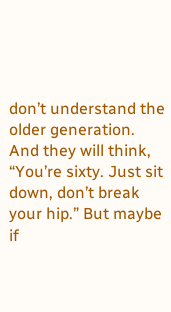don’t understand the older generation. And they will think, “You’re sixty. Just sit down, don’t break your hip.” But maybe if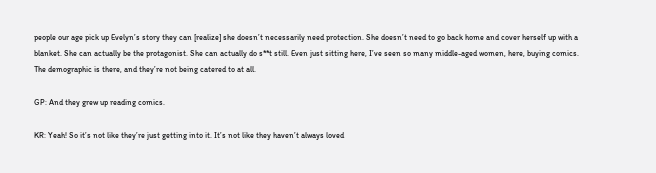people our age pick up Evelyn’s story they can [realize] she doesn’t necessarily need protection. She doesn’t need to go back home and cover herself up with a blanket. She can actually be the protagonist. She can actually do s**t still. Even just sitting here, I’ve seen so many middle-aged women, here, buying comics. The demographic is there, and they’re not being catered to at all.

GP: And they grew up reading comics.

KR: Yeah! So it’s not like they’re just getting into it. It’s not like they haven’t always loved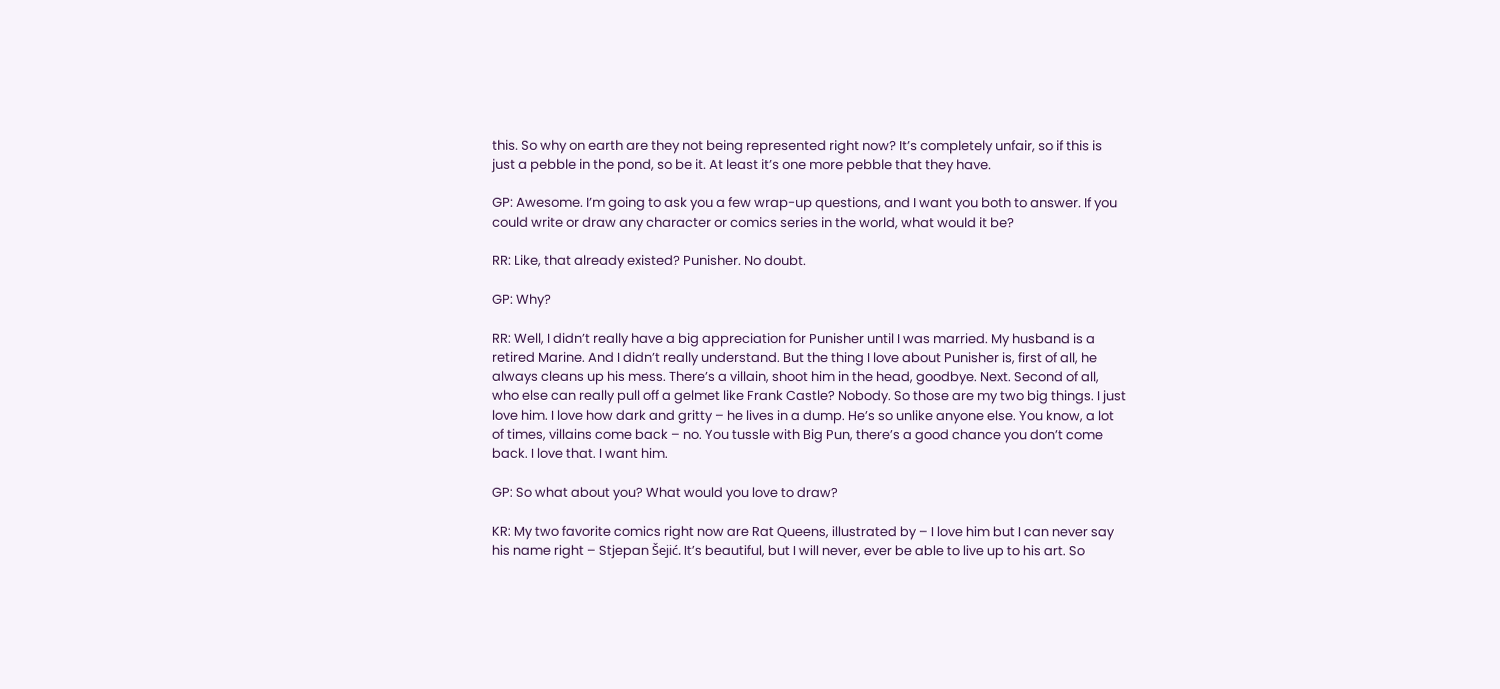this. So why on earth are they not being represented right now? It’s completely unfair, so if this is just a pebble in the pond, so be it. At least it’s one more pebble that they have.

GP: Awesome. I’m going to ask you a few wrap-up questions, and I want you both to answer. If you could write or draw any character or comics series in the world, what would it be?

RR: Like, that already existed? Punisher. No doubt.

GP: Why?

RR: Well, I didn’t really have a big appreciation for Punisher until I was married. My husband is a retired Marine. And I didn’t really understand. But the thing I love about Punisher is, first of all, he always cleans up his mess. There’s a villain, shoot him in the head, goodbye. Next. Second of all, who else can really pull off a gelmet like Frank Castle? Nobody. So those are my two big things. I just love him. I love how dark and gritty – he lives in a dump. He’s so unlike anyone else. You know, a lot of times, villains come back – no. You tussle with Big Pun, there’s a good chance you don’t come back. I love that. I want him.

GP: So what about you? What would you love to draw?

KR: My two favorite comics right now are Rat Queens, illustrated by – I love him but I can never say his name right – Stjepan Šejić. It’s beautiful, but I will never, ever be able to live up to his art. So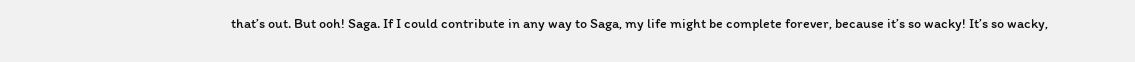that’s out. But ooh! Saga. If I could contribute in any way to Saga, my life might be complete forever, because it’s so wacky! It’s so wacky,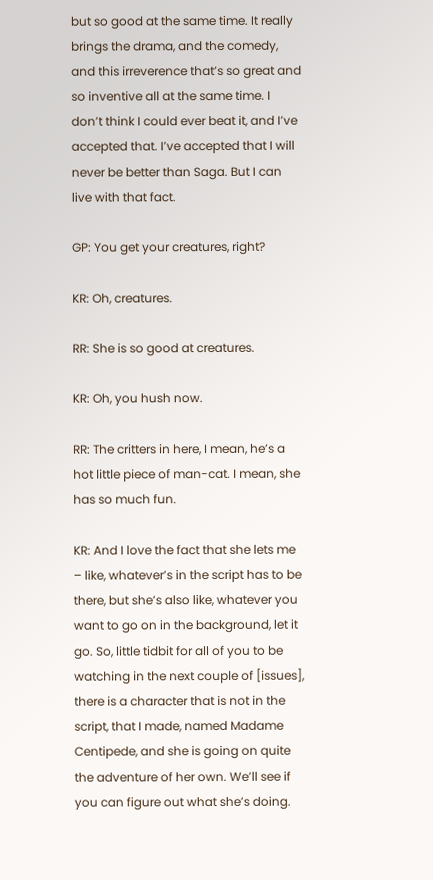but so good at the same time. It really brings the drama, and the comedy, and this irreverence that’s so great and so inventive all at the same time. I don’t think I could ever beat it, and I’ve accepted that. I’ve accepted that I will never be better than Saga. But I can live with that fact.

GP: You get your creatures, right?

KR: Oh, creatures.

RR: She is so good at creatures.

KR: Oh, you hush now.

RR: The critters in here, I mean, he’s a hot little piece of man-cat. I mean, she has so much fun.

KR: And I love the fact that she lets me – like, whatever’s in the script has to be there, but she’s also like, whatever you want to go on in the background, let it go. So, little tidbit for all of you to be watching in the next couple of [issues], there is a character that is not in the script, that I made, named Madame Centipede, and she is going on quite the adventure of her own. We’ll see if you can figure out what she’s doing.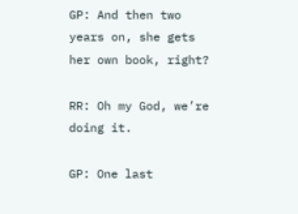GP: And then two years on, she gets her own book, right?

RR: Oh my God, we’re doing it.

GP: One last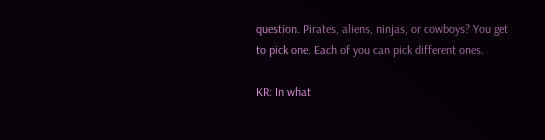question. Pirates, aliens, ninjas, or cowboys? You get to pick one. Each of you can pick different ones.

KR: In what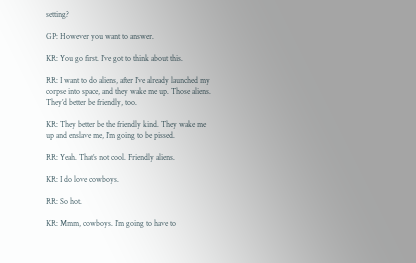setting?

GP: However you want to answer.

KR: You go first. I’ve got to think about this.

RR: I want to do aliens, after I’ve already launched my corpse into space, and they wake me up. Those aliens. They’d better be friendly, too.

KR: They better be the friendly kind. They wake me up and enslave me, I’m going to be pissed.

RR: Yeah. That’s not cool. Friendly aliens.

KR: I do love cowboys.

RR: So hot.

KR: Mmm, cowboys. I’m going to have to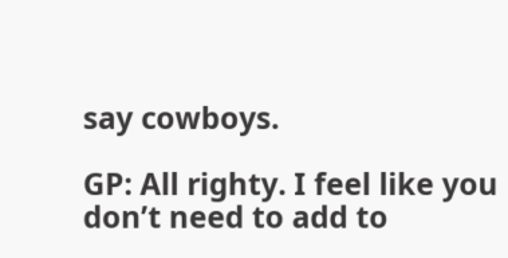say cowboys.

GP: All righty. I feel like you don’t need to add to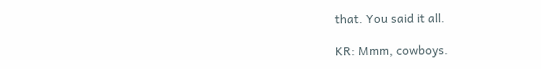that. You said it all.

KR: Mmm, cowboys.